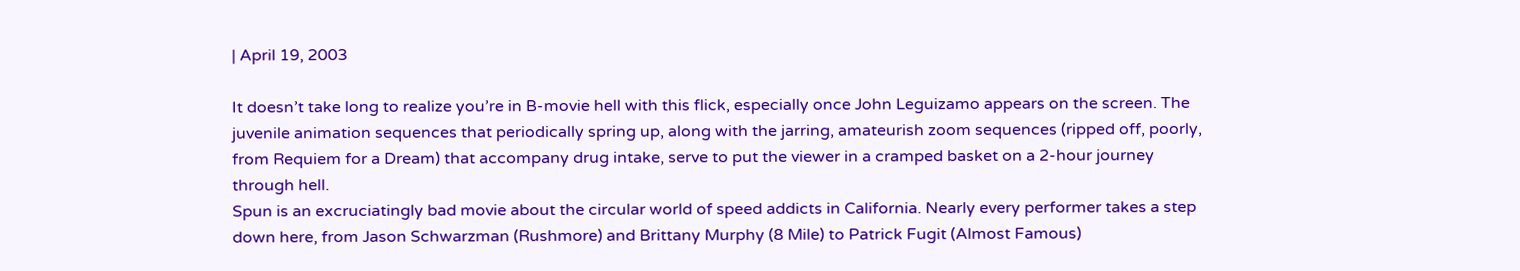| April 19, 2003

It doesn’t take long to realize you’re in B-movie hell with this flick, especially once John Leguizamo appears on the screen. The juvenile animation sequences that periodically spring up, along with the jarring, amateurish zoom sequences (ripped off, poorly, from Requiem for a Dream) that accompany drug intake, serve to put the viewer in a cramped basket on a 2-hour journey through hell.
Spun is an excruciatingly bad movie about the circular world of speed addicts in California. Nearly every performer takes a step down here, from Jason Schwarzman (Rushmore) and Brittany Murphy (8 Mile) to Patrick Fugit (Almost Famous)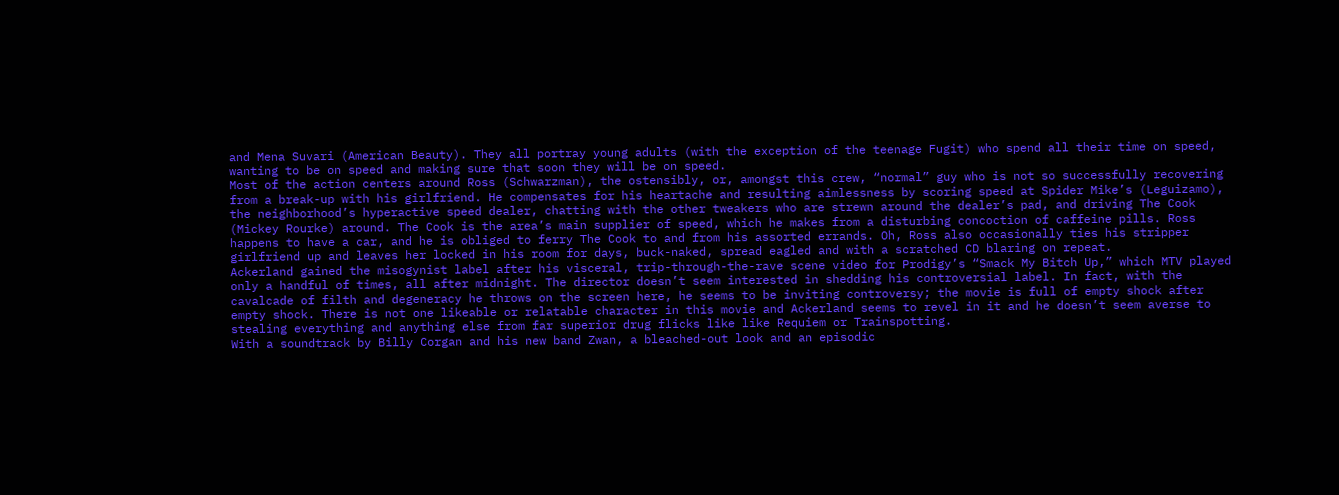and Mena Suvari (American Beauty). They all portray young adults (with the exception of the teenage Fugit) who spend all their time on speed, wanting to be on speed and making sure that soon they will be on speed.
Most of the action centers around Ross (Schwarzman), the ostensibly, or, amongst this crew, “normal” guy who is not so successfully recovering from a break-up with his girlfriend. He compensates for his heartache and resulting aimlessness by scoring speed at Spider Mike’s (Leguizamo), the neighborhood’s hyperactive speed dealer, chatting with the other tweakers who are strewn around the dealer’s pad, and driving The Cook (Mickey Rourke) around. The Cook is the area’s main supplier of speed, which he makes from a disturbing concoction of caffeine pills. Ross happens to have a car, and he is obliged to ferry The Cook to and from his assorted errands. Oh, Ross also occasionally ties his stripper girlfriend up and leaves her locked in his room for days, buck-naked, spread eagled and with a scratched CD blaring on repeat.
Ackerland gained the misogynist label after his visceral, trip-through-the-rave scene video for Prodigy’s “Smack My Bitch Up,” which MTV played only a handful of times, all after midnight. The director doesn’t seem interested in shedding his controversial label. In fact, with the cavalcade of filth and degeneracy he throws on the screen here, he seems to be inviting controversy; the movie is full of empty shock after empty shock. There is not one likeable or relatable character in this movie and Ackerland seems to revel in it and he doesn’t seem averse to stealing everything and anything else from far superior drug flicks like like Requiem or Trainspotting.
With a soundtrack by Billy Corgan and his new band Zwan, a bleached-out look and an episodic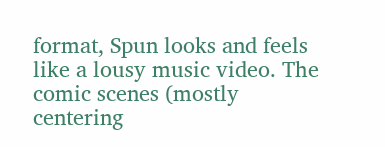format, Spun looks and feels like a lousy music video. The comic scenes (mostly centering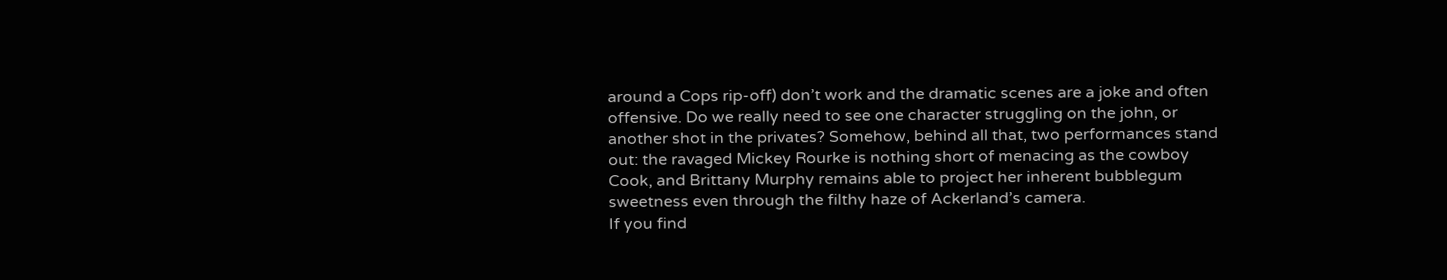around a Cops rip-off) don’t work and the dramatic scenes are a joke and often offensive. Do we really need to see one character struggling on the john, or another shot in the privates? Somehow, behind all that, two performances stand out: the ravaged Mickey Rourke is nothing short of menacing as the cowboy Cook, and Brittany Murphy remains able to project her inherent bubblegum sweetness even through the filthy haze of Ackerland’s camera.
If you find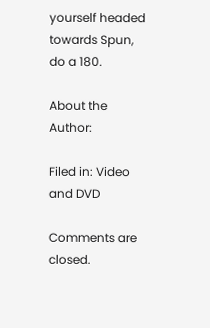yourself headed towards Spun, do a 180.

About the Author:

Filed in: Video and DVD

Comments are closed.